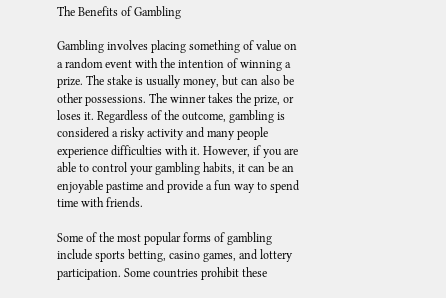The Benefits of Gambling

Gambling involves placing something of value on a random event with the intention of winning a prize. The stake is usually money, but can also be other possessions. The winner takes the prize, or loses it. Regardless of the outcome, gambling is considered a risky activity and many people experience difficulties with it. However, if you are able to control your gambling habits, it can be an enjoyable pastime and provide a fun way to spend time with friends.

Some of the most popular forms of gambling include sports betting, casino games, and lottery participation. Some countries prohibit these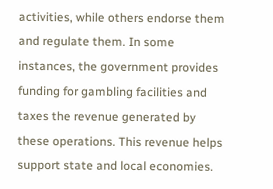activities, while others endorse them and regulate them. In some instances, the government provides funding for gambling facilities and taxes the revenue generated by these operations. This revenue helps support state and local economies.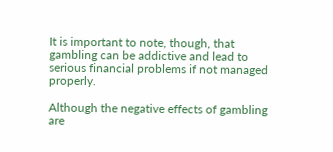It is important to note, though, that gambling can be addictive and lead to serious financial problems if not managed properly.

Although the negative effects of gambling are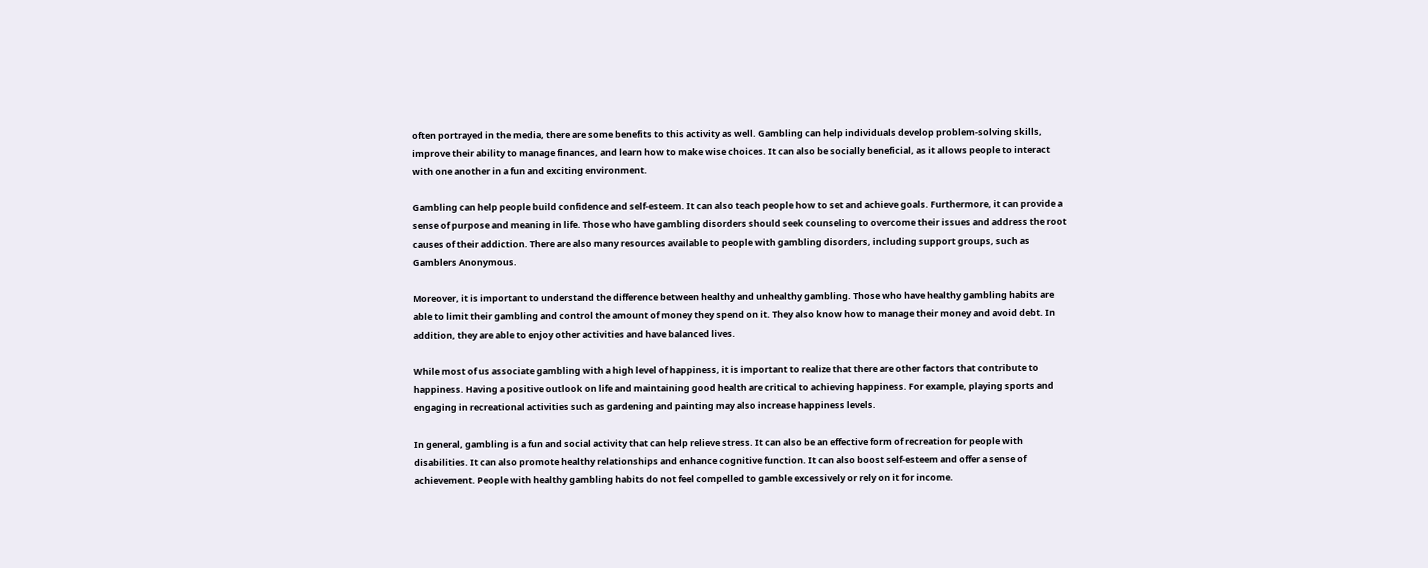often portrayed in the media, there are some benefits to this activity as well. Gambling can help individuals develop problem-solving skills, improve their ability to manage finances, and learn how to make wise choices. It can also be socially beneficial, as it allows people to interact with one another in a fun and exciting environment.

Gambling can help people build confidence and self-esteem. It can also teach people how to set and achieve goals. Furthermore, it can provide a sense of purpose and meaning in life. Those who have gambling disorders should seek counseling to overcome their issues and address the root causes of their addiction. There are also many resources available to people with gambling disorders, including support groups, such as Gamblers Anonymous.

Moreover, it is important to understand the difference between healthy and unhealthy gambling. Those who have healthy gambling habits are able to limit their gambling and control the amount of money they spend on it. They also know how to manage their money and avoid debt. In addition, they are able to enjoy other activities and have balanced lives.

While most of us associate gambling with a high level of happiness, it is important to realize that there are other factors that contribute to happiness. Having a positive outlook on life and maintaining good health are critical to achieving happiness. For example, playing sports and engaging in recreational activities such as gardening and painting may also increase happiness levels.

In general, gambling is a fun and social activity that can help relieve stress. It can also be an effective form of recreation for people with disabilities. It can also promote healthy relationships and enhance cognitive function. It can also boost self-esteem and offer a sense of achievement. People with healthy gambling habits do not feel compelled to gamble excessively or rely on it for income.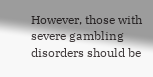However, those with severe gambling disorders should be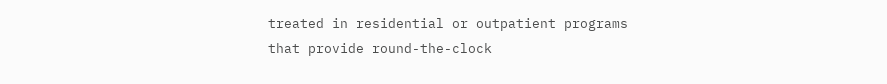treated in residential or outpatient programs that provide round-the-clock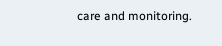care and monitoring.